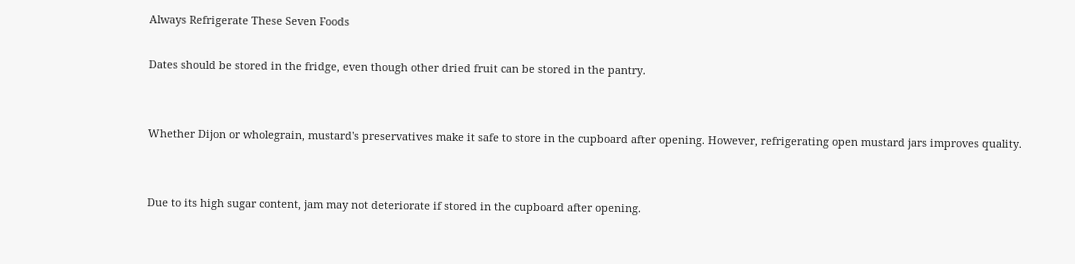Always Refrigerate These Seven Foods

Dates should be stored in the fridge, even though other dried fruit can be stored in the pantry.


Whether Dijon or wholegrain, mustard's preservatives make it safe to store in the cupboard after opening. However, refrigerating open mustard jars improves quality.


Due to its high sugar content, jam may not deteriorate if stored in the cupboard after opening.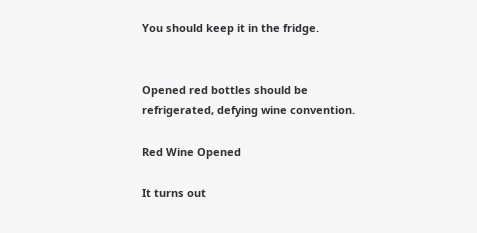You should keep it in the fridge.


Opened red bottles should be refrigerated, defying wine convention.

Red Wine Opened

It turns out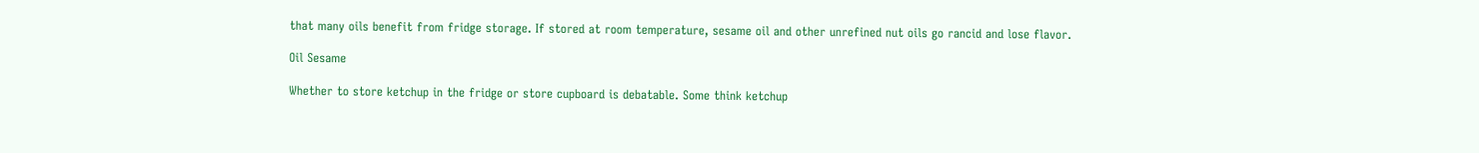that many oils benefit from fridge storage. If stored at room temperature, sesame oil and other unrefined nut oils go rancid and lose flavor.

Oil Sesame

Whether to store ketchup in the fridge or store cupboard is debatable. Some think ketchup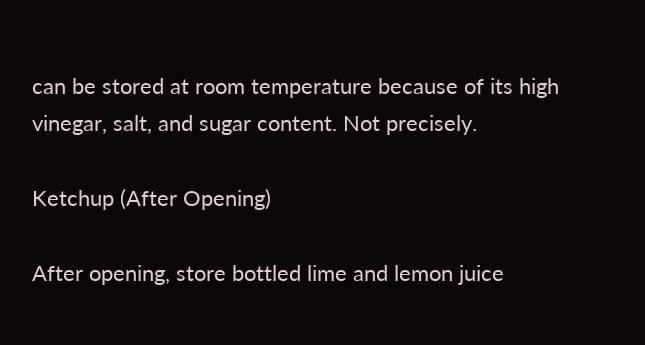can be stored at room temperature because of its high vinegar, salt, and sugar content. Not precisely.

Ketchup (After Opening)

After opening, store bottled lime and lemon juice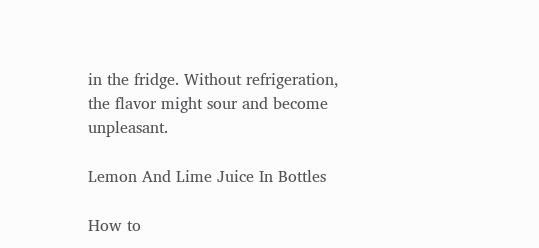in the fridge. Without refrigeration, the flavor might sour and become unpleasant.

Lemon And Lime Juice In Bottles

How to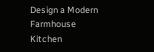Design a Modern Farmhouse Kitchen